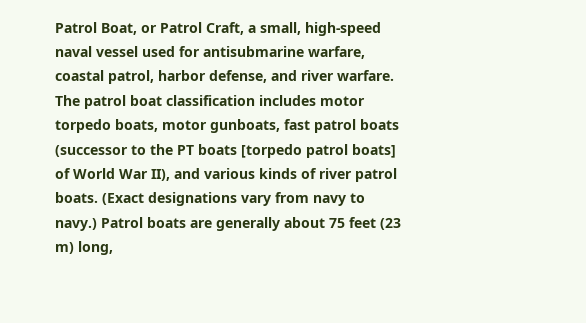Patrol Boat, or Patrol Craft, a small, high-speed naval vessel used for antisubmarine warfare, coastal patrol, harbor defense, and river warfare. The patrol boat classification includes motor torpedo boats, motor gunboats, fast patrol boats (successor to the PT boats [torpedo patrol boats] of World War II), and various kinds of river patrol boats. (Exact designations vary from navy to navy.) Patrol boats are generally about 75 feet (23 m) long,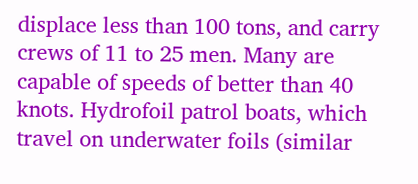displace less than 100 tons, and carry crews of 11 to 25 men. Many are capable of speeds of better than 40 knots. Hydrofoil patrol boats, which travel on underwater foils (similar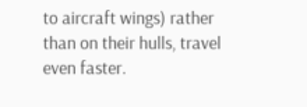to aircraft wings) rather than on their hulls, travel even faster.